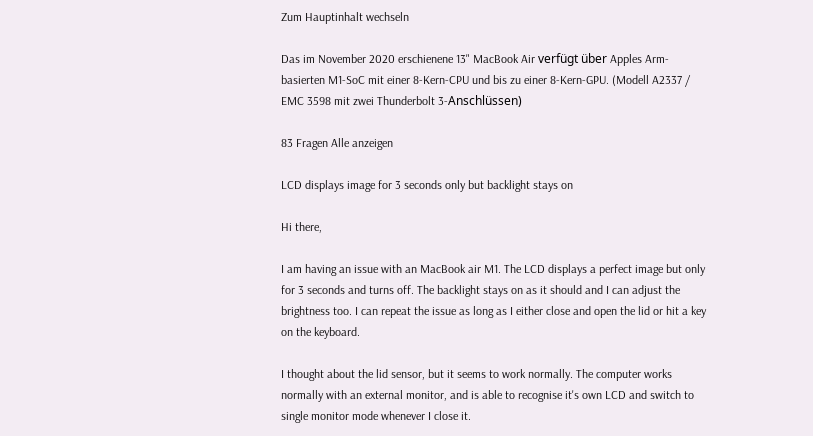Zum Hauptinhalt wechseln

Das im November 2020 erschienene 13" MacBook Air verfügt über Apples Arm-basierten M1-SoC mit einer 8-Kern-CPU und bis zu einer 8-Kern-GPU. (Modell A2337 / EMC 3598 mit zwei Thunderbolt 3-Anschlüssen)

83 Fragen Alle anzeigen

LCD displays image for 3 seconds only but backlight stays on

Hi there,

I am having an issue with an MacBook air M1. The LCD displays a perfect image but only for 3 seconds and turns off. The backlight stays on as it should and I can adjust the brightness too. I can repeat the issue as long as I either close and open the lid or hit a key on the keyboard.

I thought about the lid sensor, but it seems to work normally. The computer works normally with an external monitor, and is able to recognise it's own LCD and switch to single monitor mode whenever I close it.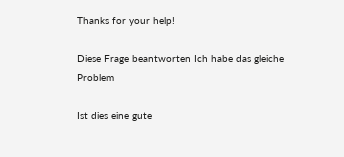Thanks for your help!

Diese Frage beantworten Ich habe das gleiche Problem

Ist dies eine gute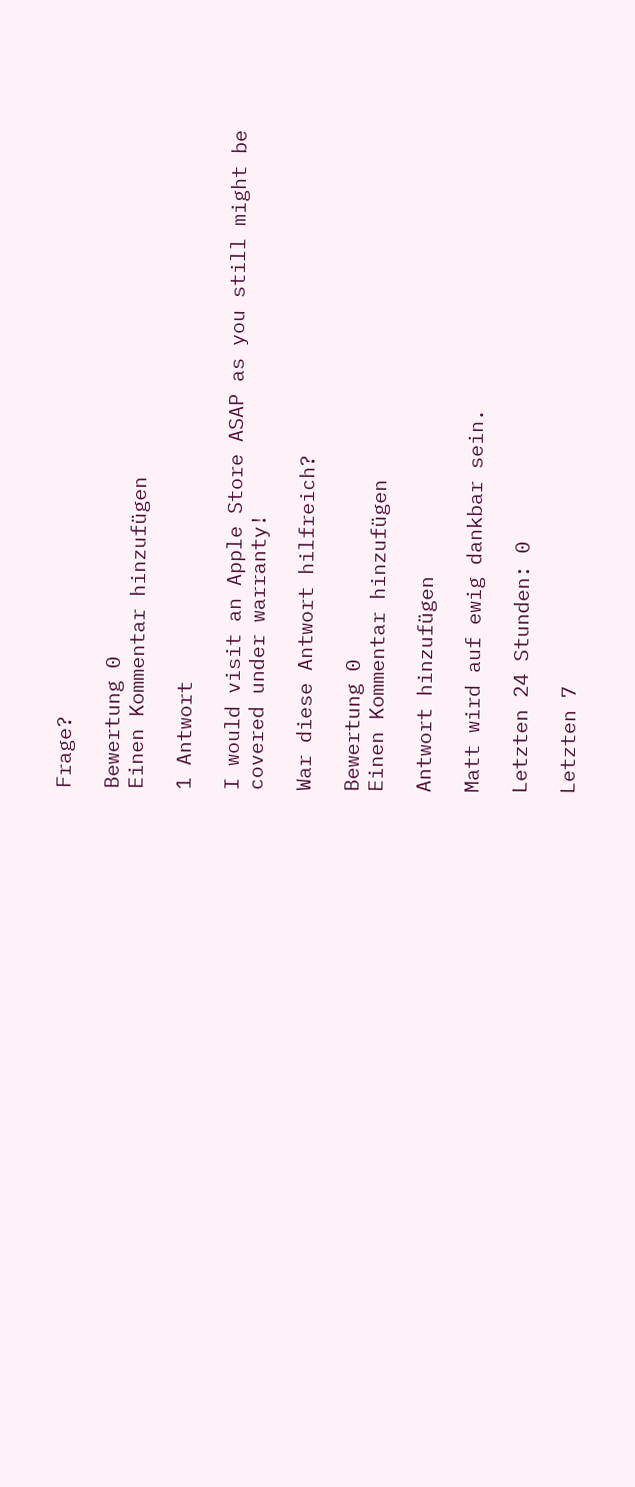Frage?

Bewertung 0
Einen Kommentar hinzufügen

1 Antwort

I would visit an Apple Store ASAP as you still might be covered under warranty!

War diese Antwort hilfreich?

Bewertung 0
Einen Kommentar hinzufügen

Antwort hinzufügen

Matt wird auf ewig dankbar sein.

Letzten 24 Stunden: 0

Letzten 7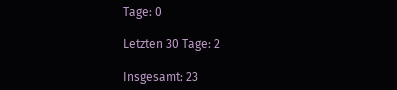Tage: 0

Letzten 30 Tage: 2

Insgesamt: 23